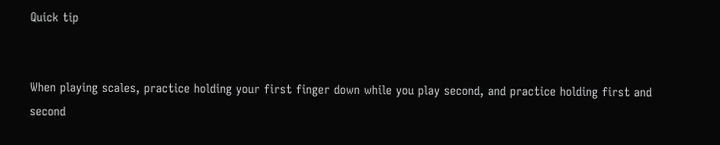Quick tip


When playing scales, practice holding your first finger down while you play second, and practice holding first and second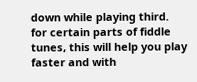down while playing third. for certain parts of fiddle tunes, this will help you play faster and with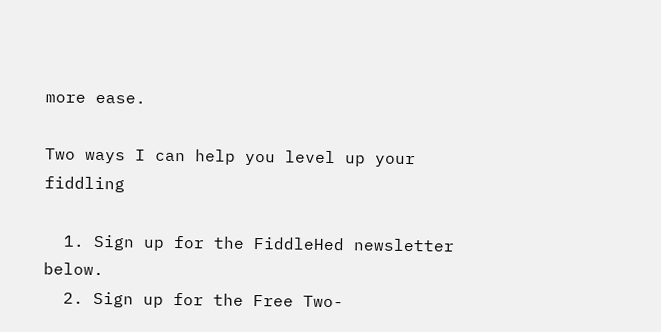more ease.

Two ways I can help you level up your fiddling

  1. Sign up for the FiddleHed newsletter below.
  2. Sign up for the Free Two-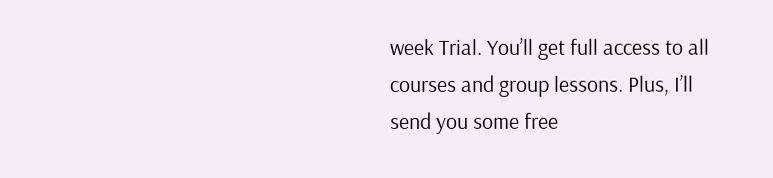week Trial. You’ll get full access to all courses and group lessons. Plus, I’ll send you some free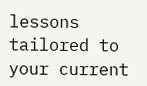lessons tailored to your current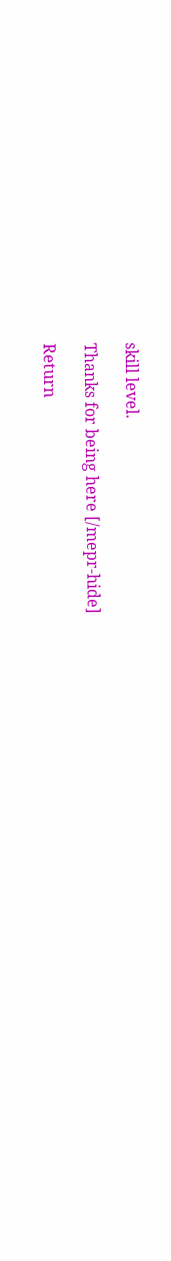skill level.

Thanks for being here [/mepr-hide]

Return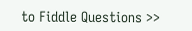to Fiddle Questions >>